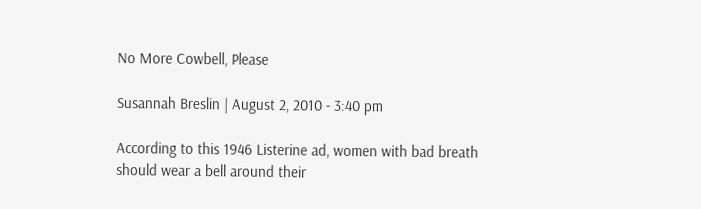No More Cowbell, Please

Susannah Breslin | August 2, 2010 - 3:40 pm

According to this 1946 Listerine ad, women with bad breath should wear a bell around their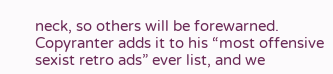neck, so others will be forewarned. Copyranter adds it to his “most offensive sexist retro ads” ever list, and we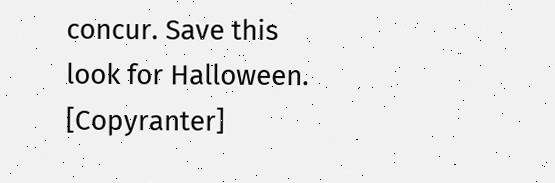concur. Save this look for Halloween. [Copyranter]